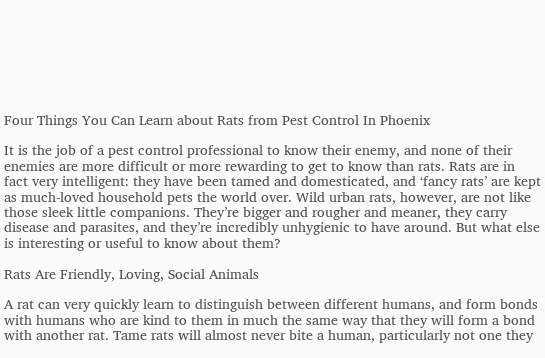Four Things You Can Learn about Rats from Pest Control In Phoenix

It is the job of a pest control professional to know their enemy, and none of their enemies are more difficult or more rewarding to get to know than rats. Rats are in fact very intelligent: they have been tamed and domesticated, and ‘fancy rats’ are kept as much-loved household pets the world over. Wild urban rats, however, are not like those sleek little companions. They’re bigger and rougher and meaner, they carry disease and parasites, and they’re incredibly unhygienic to have around. But what else is interesting or useful to know about them?

Rats Are Friendly, Loving, Social Animals

A rat can very quickly learn to distinguish between different humans, and form bonds with humans who are kind to them in much the same way that they will form a bond with another rat. Tame rats will almost never bite a human, particularly not one they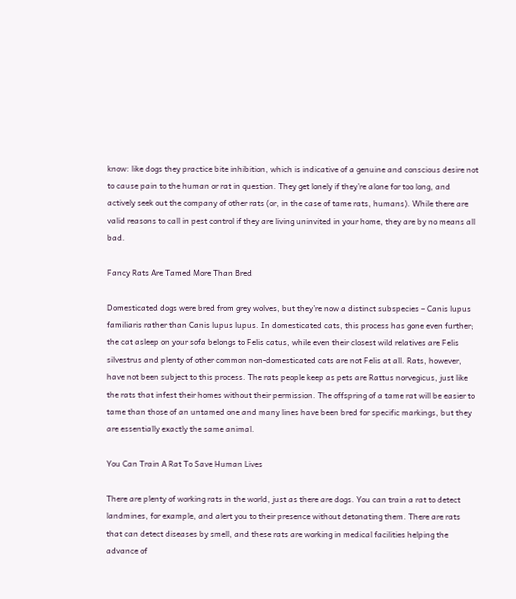know: like dogs they practice bite inhibition, which is indicative of a genuine and conscious desire not to cause pain to the human or rat in question. They get lonely if they’re alone for too long, and actively seek out the company of other rats (or, in the case of tame rats, humans). While there are valid reasons to call in pest control if they are living uninvited in your home, they are by no means all bad.

Fancy Rats Are Tamed More Than Bred

Domesticated dogs were bred from grey wolves, but they’re now a distinct subspecies – Canis lupus familiaris rather than Canis lupus lupus. In domesticated cats, this process has gone even further; the cat asleep on your sofa belongs to Felis catus, while even their closest wild relatives are Felis silvestrus and plenty of other common non-domesticated cats are not Felis at all. Rats, however, have not been subject to this process. The rats people keep as pets are Rattus norvegicus, just like the rats that infest their homes without their permission. The offspring of a tame rat will be easier to tame than those of an untamed one and many lines have been bred for specific markings, but they are essentially exactly the same animal.

You Can Train A Rat To Save Human Lives

There are plenty of working rats in the world, just as there are dogs. You can train a rat to detect landmines, for example, and alert you to their presence without detonating them. There are rats that can detect diseases by smell, and these rats are working in medical facilities helping the advance of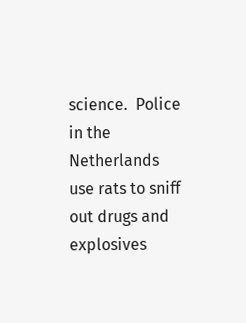science.  Police in the Netherlands use rats to sniff out drugs and explosives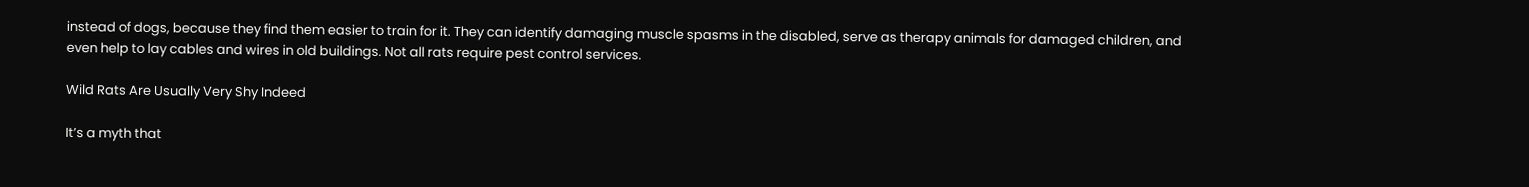instead of dogs, because they find them easier to train for it. They can identify damaging muscle spasms in the disabled, serve as therapy animals for damaged children, and even help to lay cables and wires in old buildings. Not all rats require pest control services.

Wild Rats Are Usually Very Shy Indeed

It’s a myth that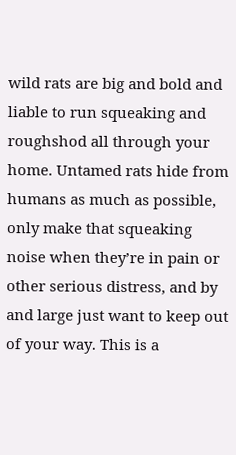wild rats are big and bold and liable to run squeaking and roughshod all through your home. Untamed rats hide from humans as much as possible, only make that squeaking noise when they’re in pain or other serious distress, and by and large just want to keep out of your way. This is a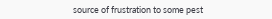source of frustration to some pest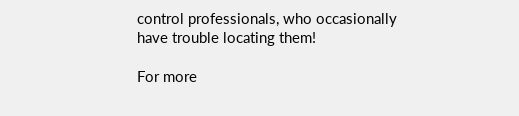control professionals, who occasionally have trouble locating them!

For more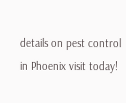details on pest control in Phoenix visit today!